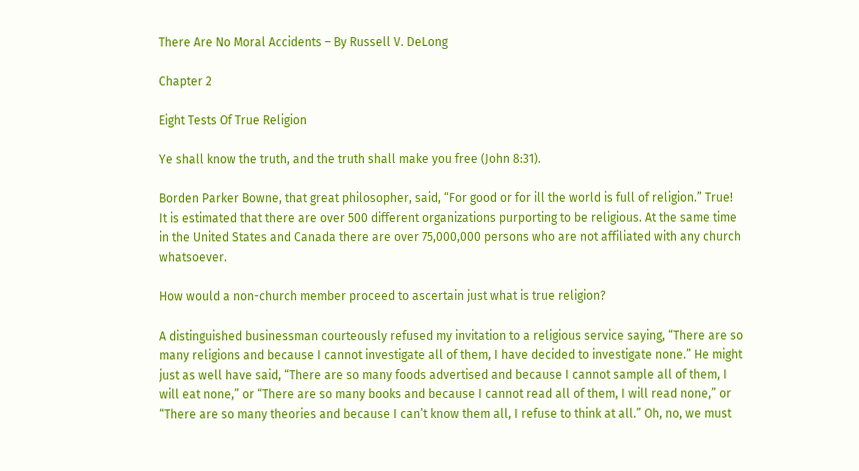There Are No Moral Accidents – By Russell V. DeLong

Chapter 2

Eight Tests Of True Religion

Ye shall know the truth, and the truth shall make you free (John 8:31).

Borden Parker Bowne, that great philosopher, said, “For good or for ill the world is full of religion.” True! It is estimated that there are over 500 different organizations purporting to be religious. At the same time in the United States and Canada there are over 75,000,000 persons who are not affiliated with any church whatsoever.

How would a non-church member proceed to ascertain just what is true religion?

A distinguished businessman courteously refused my invitation to a religious service saying, “There are so many religions and because I cannot investigate all of them, I have decided to investigate none.” He might just as well have said, “There are so many foods advertised and because I cannot sample all of them, I will eat none,” or “There are so many books and because I cannot read all of them, I will read none,” or “There are so many theories and because I can’t know them all, I refuse to think at all.” Oh, no, we must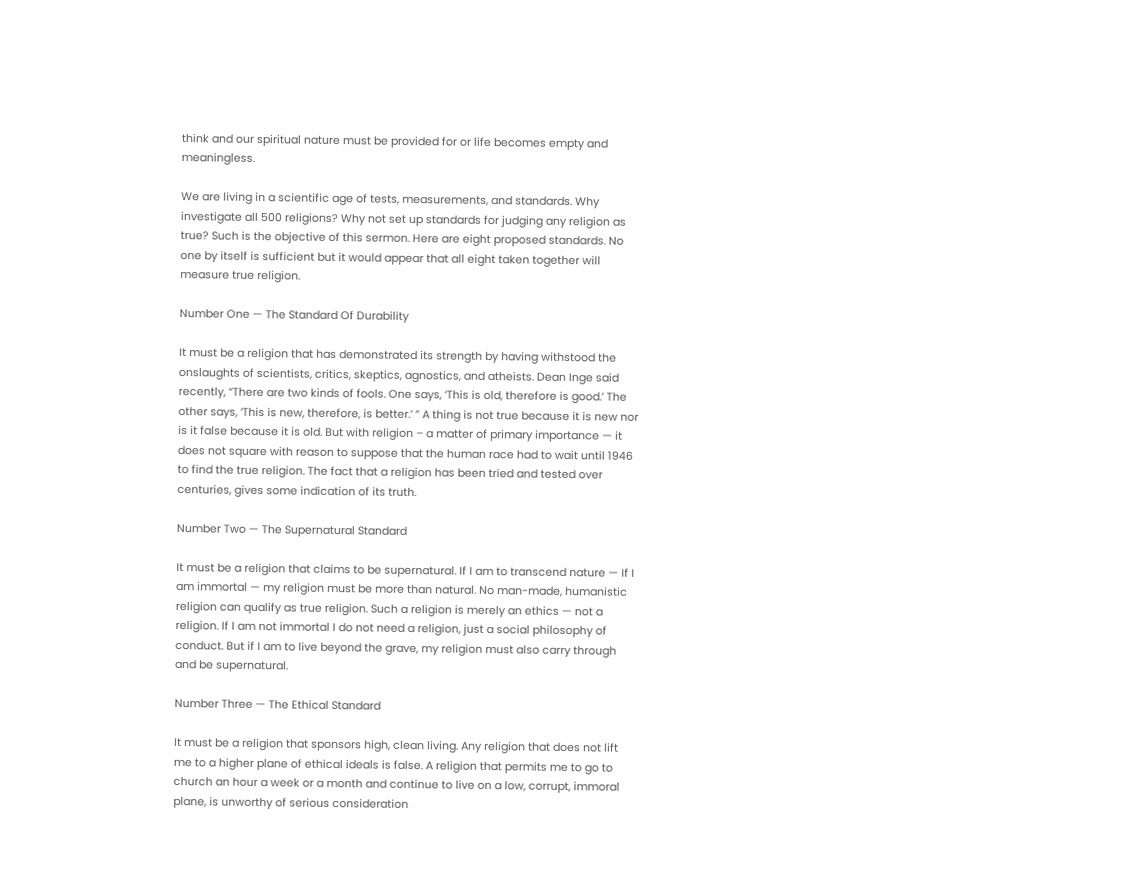think and our spiritual nature must be provided for or life becomes empty and meaningless.

We are living in a scientific age of tests, measurements, and standards. Why investigate all 500 religions? Why not set up standards for judging any religion as true? Such is the objective of this sermon. Here are eight proposed standards. No one by itself is sufficient but it would appear that all eight taken together will measure true religion.

Number One — The Standard Of Durability

It must be a religion that has demonstrated its strength by having withstood the onslaughts of scientists, critics, skeptics, agnostics, and atheists. Dean Inge said recently, “There are two kinds of fools. One says, ‘This is old, therefore is good.’ The other says, ‘This is new, therefore, is better.’ ” A thing is not true because it is new nor is it false because it is old. But with religion – a matter of primary importance — it does not square with reason to suppose that the human race had to wait until 1946 to find the true religion. The fact that a religion has been tried and tested over centuries, gives some indication of its truth.

Number Two — The Supernatural Standard

It must be a religion that claims to be supernatural. If I am to transcend nature — If I am immortal — my religion must be more than natural. No man-made, humanistic religion can qualify as true religion. Such a religion is merely an ethics — not a religion. If I am not immortal I do not need a religion, just a social philosophy of conduct. But if I am to live beyond the grave, my religion must also carry through and be supernatural.

Number Three — The Ethical Standard

It must be a religion that sponsors high, clean living. Any religion that does not lift me to a higher plane of ethical ideals is false. A religion that permits me to go to church an hour a week or a month and continue to live on a low, corrupt, immoral plane, is unworthy of serious consideration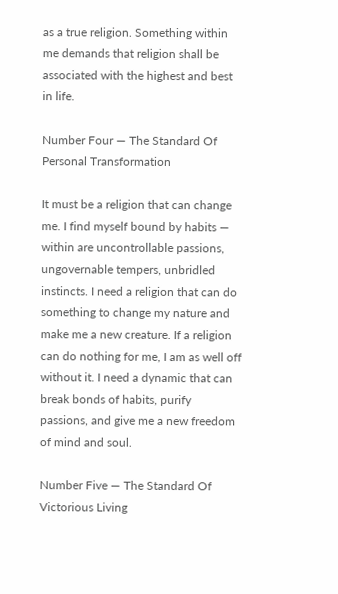as a true religion. Something within me demands that religion shall be associated with the highest and best in life.

Number Four — The Standard Of Personal Transformation

It must be a religion that can change me. I find myself bound by habits — within are uncontrollable passions, ungovernable tempers, unbridled instincts. I need a religion that can do something to change my nature and make me a new creature. If a religion can do nothing for me, I am as well off without it. I need a dynamic that can break bonds of habits, purify passions, and give me a new freedom of mind and soul.

Number Five — The Standard Of Victorious Living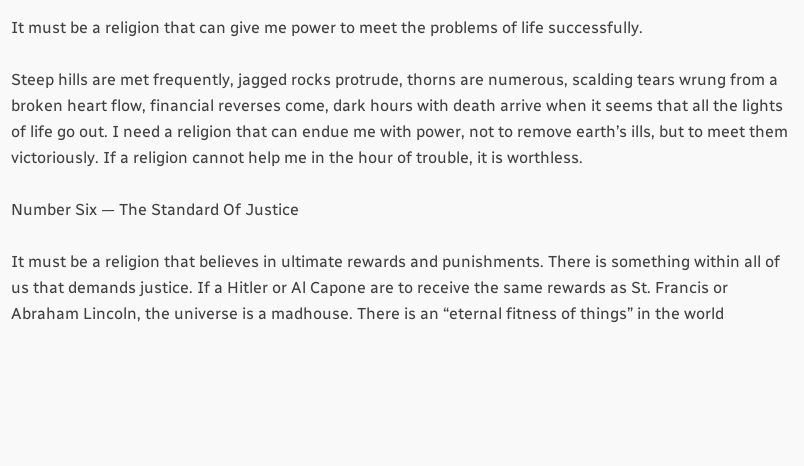It must be a religion that can give me power to meet the problems of life successfully.

Steep hills are met frequently, jagged rocks protrude, thorns are numerous, scalding tears wrung from a broken heart flow, financial reverses come, dark hours with death arrive when it seems that all the lights of life go out. I need a religion that can endue me with power, not to remove earth’s ills, but to meet them victoriously. If a religion cannot help me in the hour of trouble, it is worthless.

Number Six — The Standard Of Justice

It must be a religion that believes in ultimate rewards and punishments. There is something within all of us that demands justice. If a Hitler or Al Capone are to receive the same rewards as St. Francis or Abraham Lincoln, the universe is a madhouse. There is an “eternal fitness of things” in the world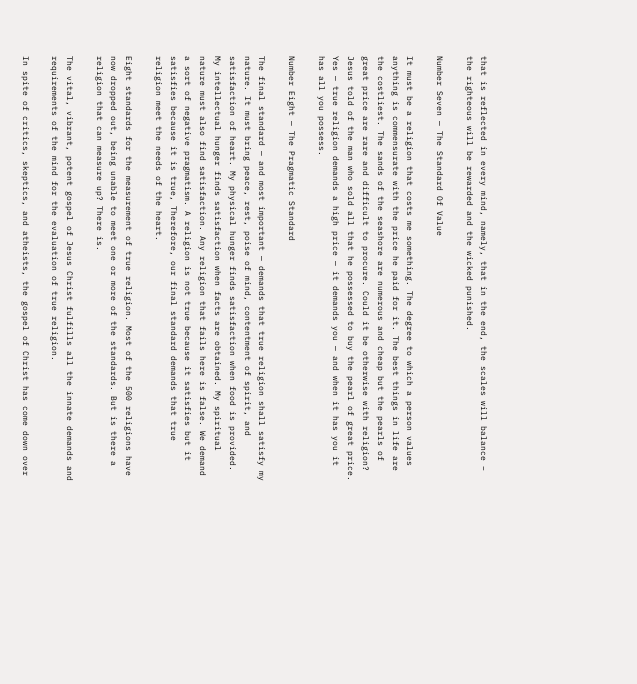that is reflected in every mind, namely, that in the end, the scales will balance – the righteous will be rewarded and the wicked punished.

Number Seven — The Standard Of Value

It must be a religion that costs me something. The degree to which a person values anything is commensurate with the price he paid for it. The best things in life are the costliest. The sands of the seashore are numerous and cheap but the pearls of great price are rare and difficult to procure. Could it be otherwise with religion? Jesus told of the man who sold all that he possessed to buy the pearl of great price. Yes — true religion demands a high price — it demands you — and when it has you it has all you possess.

Number Eight — The Pragmatic Standard

The final standard — and most important — demands that true religion shall satisfy my nature. It must bring peace, rest, poise of mind, contentment of spirit, and satisfaction of heart. My physical hunger finds satisfaction when food is provided. My intellectual hunger finds satisfaction when facts are obtained. My spiritual nature must also find satisfaction. Any religion that fails here is false. We demand a sort of negative pragmatism. A religion is not true because it satisfies but it satisfies because it is true, Therefore, our final standard demands that true religion meet the needs of the heart.

Eight standards for the measurement of true religion. Most of the 500 religions have now dropped out, being unable to meet one or more of the standards. But is there a religion that can measure up? There is.

The vital, vibrant, potent gospel of Jesus Christ fulfills all the innate demands and requirements of the mind for the evaluation of true religion.

In spite of critics, skeptics, and atheists, the gospel of Christ has come down over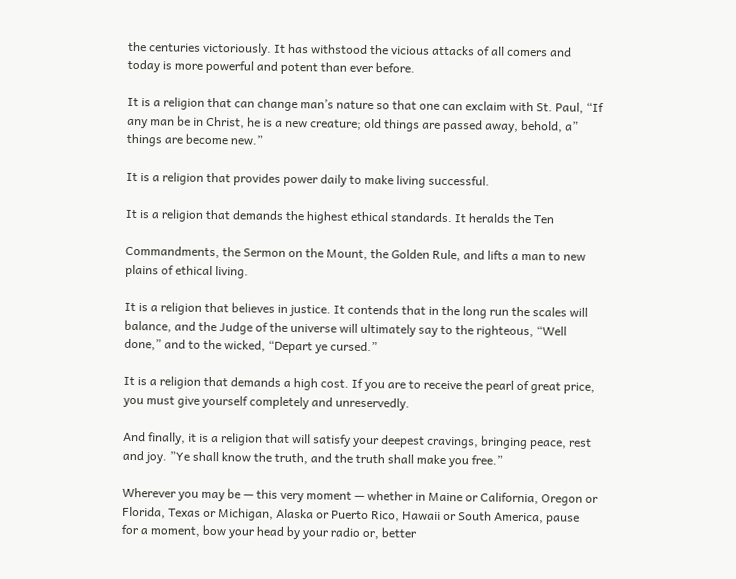the centuries victoriously. It has withstood the vicious attacks of all comers and today is more powerful and potent than ever before.

It is a religion that can change man’s nature so that one can exclaim with St. Paul, “If any man be in Christ, he is a new creature; old things are passed away, behold, a” things are become new.”

It is a religion that provides power daily to make living successful.

It is a religion that demands the highest ethical standards. It heralds the Ten

Commandments, the Sermon on the Mount, the Golden Rule, and lifts a man to new plains of ethical living.

It is a religion that believes in justice. It contends that in the long run the scales will balance, and the Judge of the universe will ultimately say to the righteous, “Well done,” and to the wicked, “Depart ye cursed.”

It is a religion that demands a high cost. If you are to receive the pearl of great price, you must give yourself completely and unreservedly.

And finally, it is a religion that will satisfy your deepest cravings, bringing peace, rest and joy. ”Ye shall know the truth, and the truth shall make you free.”

Wherever you may be — this very moment — whether in Maine or California, Oregon or Florida, Texas or Michigan, Alaska or Puerto Rico, Hawaii or South America, pause for a moment, bow your head by your radio or, better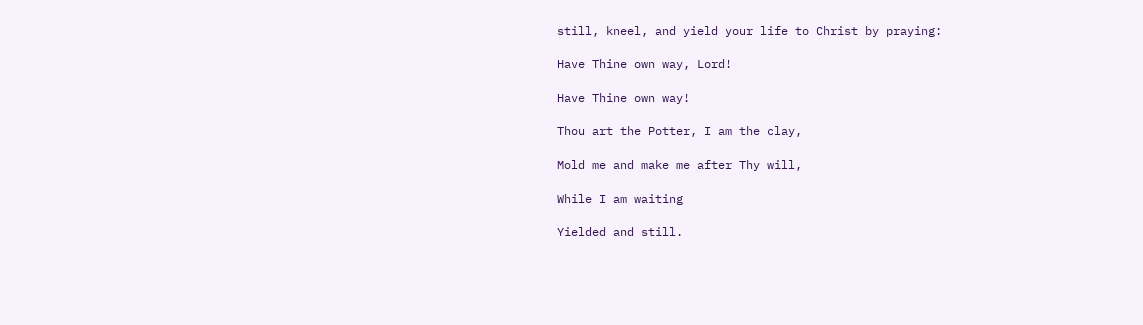still, kneel, and yield your life to Christ by praying:

Have Thine own way, Lord!

Have Thine own way!

Thou art the Potter, I am the clay,

Mold me and make me after Thy will,

While I am waiting

Yielded and still.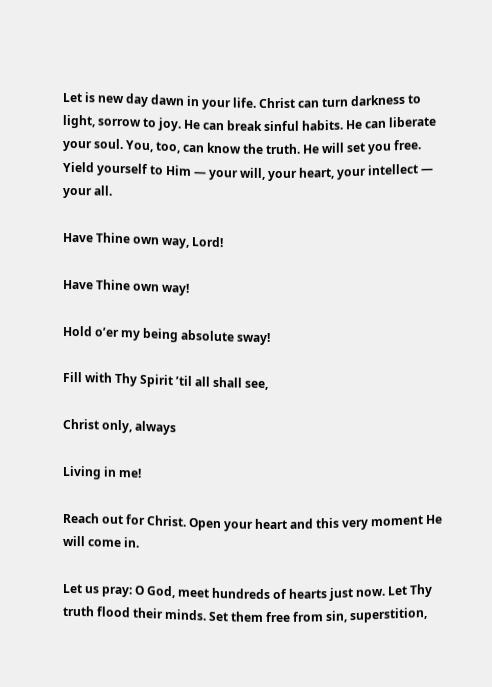Let is new day dawn in your life. Christ can turn darkness to light, sorrow to joy. He can break sinful habits. He can liberate your soul. You, too, can know the truth. He will set you free. Yield yourself to Him — your will, your heart, your intellect — your all.

Have Thine own way, Lord!

Have Thine own way!

Hold o’er my being absolute sway!

Fill with Thy Spirit ’til all shall see,

Christ only, always

Living in me!

Reach out for Christ. Open your heart and this very moment He will come in.

Let us pray: O God, meet hundreds of hearts just now. Let Thy truth flood their minds. Set them free from sin, superstition,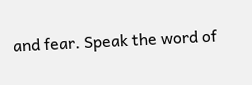and fear. Speak the word of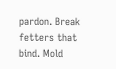pardon. Break fetters that bind. Mold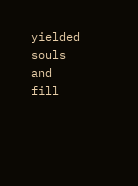yielded souls and fill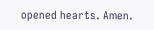opened hearts. Amen.